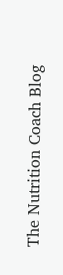The Nutrition Coach Blog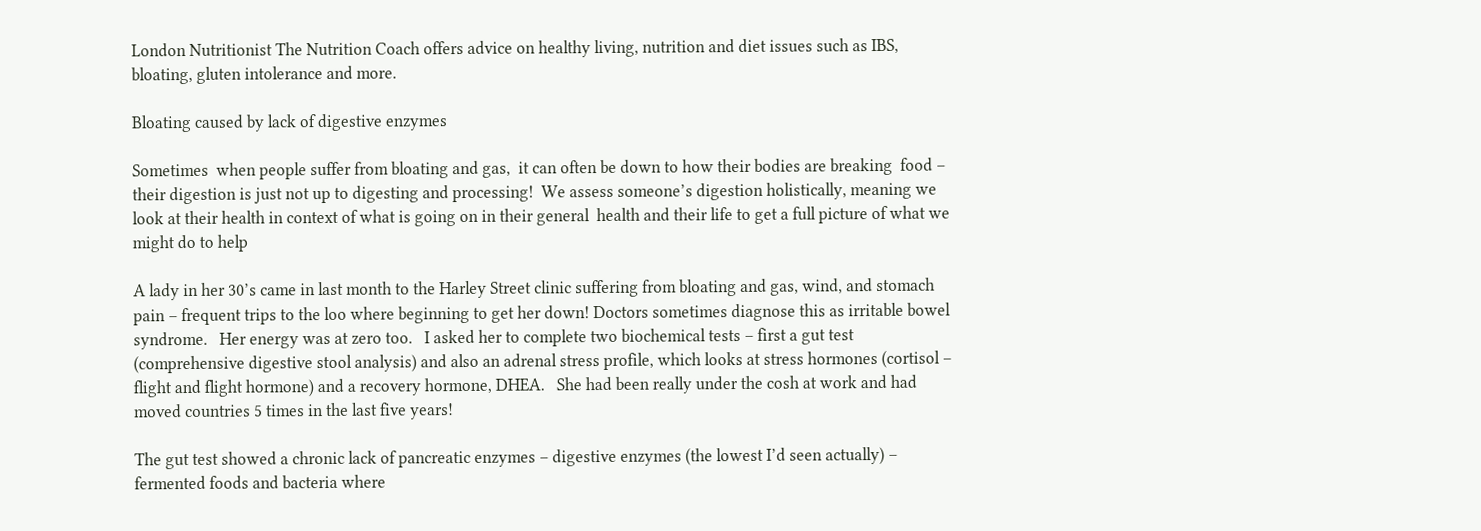London Nutritionist The Nutrition Coach offers advice on healthy living, nutrition and diet issues such as IBS, bloating, gluten intolerance and more.

Bloating caused by lack of digestive enzymes

Sometimes  when people suffer from bloating and gas,  it can often be down to how their bodies are breaking  food – their digestion is just not up to digesting and processing!  We assess someone’s digestion holistically, meaning we look at their health in context of what is going on in their general  health and their life to get a full picture of what we might do to help

A lady in her 30’s came in last month to the Harley Street clinic suffering from bloating and gas, wind, and stomach pain – frequent trips to the loo where beginning to get her down! Doctors sometimes diagnose this as irritable bowel syndrome.   Her energy was at zero too.   I asked her to complete two biochemical tests – first a gut test (comprehensive digestive stool analysis) and also an adrenal stress profile, which looks at stress hormones (cortisol – flight and flight hormone) and a recovery hormone, DHEA.   She had been really under the cosh at work and had moved countries 5 times in the last five years!

The gut test showed a chronic lack of pancreatic enzymes – digestive enzymes (the lowest I’d seen actually) – fermented foods and bacteria where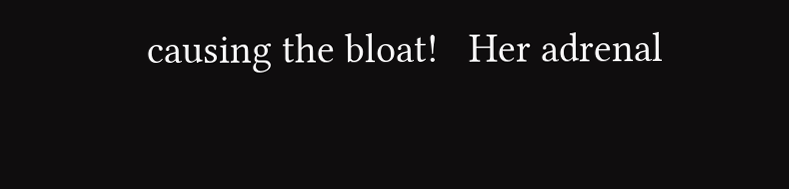causing the bloat!   Her adrenal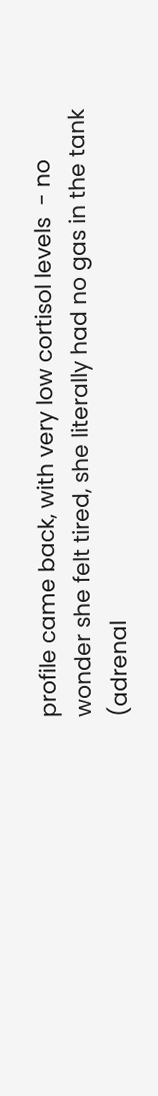profile came back, with very low cortisol levels  - no wonder she felt tired, she literally had no gas in the tank (adrenal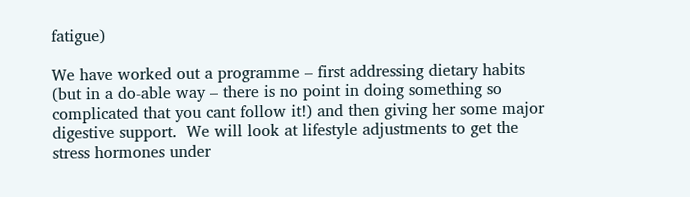fatigue)

We have worked out a programme – first addressing dietary habits (but in a do-able way – there is no point in doing something so complicated that you cant follow it!) and then giving her some major digestive support.  We will look at lifestyle adjustments to get the stress hormones under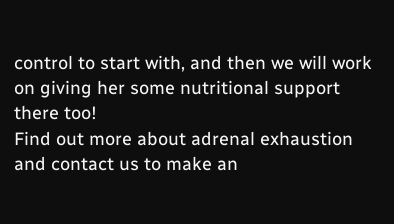control to start with, and then we will work on giving her some nutritional support there too!
Find out more about adrenal exhaustion and contact us to make an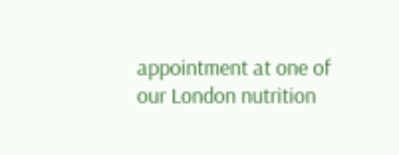appointment at one of our London nutrition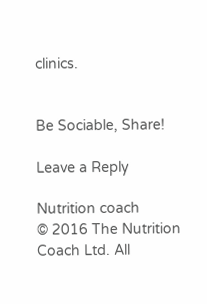clinics.


Be Sociable, Share!

Leave a Reply

Nutrition coach
© 2016 The Nutrition Coach Ltd. All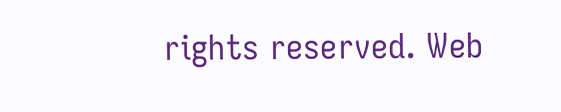rights reserved. Web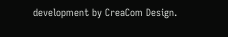development by CreaCom Design.